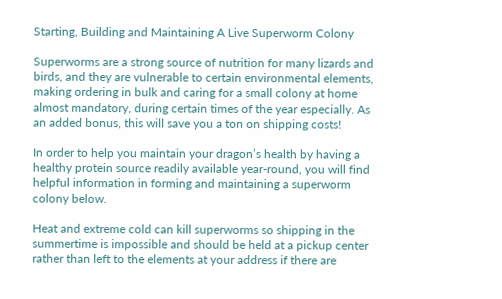Starting, Building and Maintaining A Live Superworm Colony

Superworms are a strong source of nutrition for many lizards and birds, and they are vulnerable to certain environmental elements, making ordering in bulk and caring for a small colony at home almost mandatory, during certain times of the year especially. As an added bonus, this will save you a ton on shipping costs!

In order to help you maintain your dragon’s health by having a healthy protein source readily available year-round, you will find helpful information in forming and maintaining a superworm colony below.

Heat and extreme cold can kill superworms so shipping in the summertime is impossible and should be held at a pickup center rather than left to the elements at your address if there are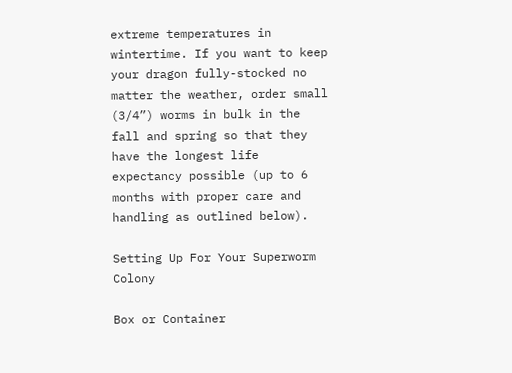extreme temperatures in wintertime. If you want to keep your dragon fully-stocked no matter the weather, order small (3/4”) worms in bulk in the fall and spring so that they have the longest life expectancy possible (up to 6 months with proper care and handling as outlined below).

Setting Up For Your Superworm Colony

Box or Container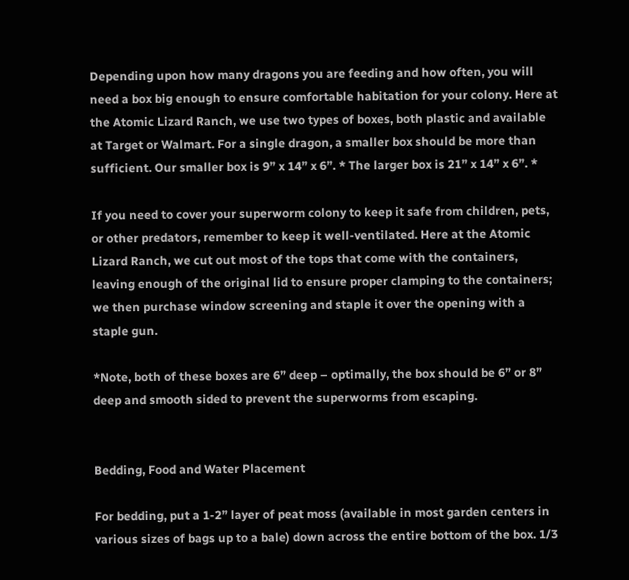Depending upon how many dragons you are feeding and how often, you will need a box big enough to ensure comfortable habitation for your colony. Here at the Atomic Lizard Ranch, we use two types of boxes, both plastic and available at Target or Walmart. For a single dragon, a smaller box should be more than sufficient. Our smaller box is 9” x 14” x 6”. * The larger box is 21” x 14” x 6”. *

If you need to cover your superworm colony to keep it safe from children, pets, or other predators, remember to keep it well-ventilated. Here at the Atomic Lizard Ranch, we cut out most of the tops that come with the containers, leaving enough of the original lid to ensure proper clamping to the containers; we then purchase window screening and staple it over the opening with a staple gun.

*Note, both of these boxes are 6” deep – optimally, the box should be 6” or 8” deep and smooth sided to prevent the superworms from escaping.


Bedding, Food and Water Placement

For bedding, put a 1-2” layer of peat moss (available in most garden centers in various sizes of bags up to a bale) down across the entire bottom of the box. 1/3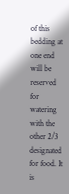of this bedding at one end will be reserved for watering with the other 2/3 designated for food. It is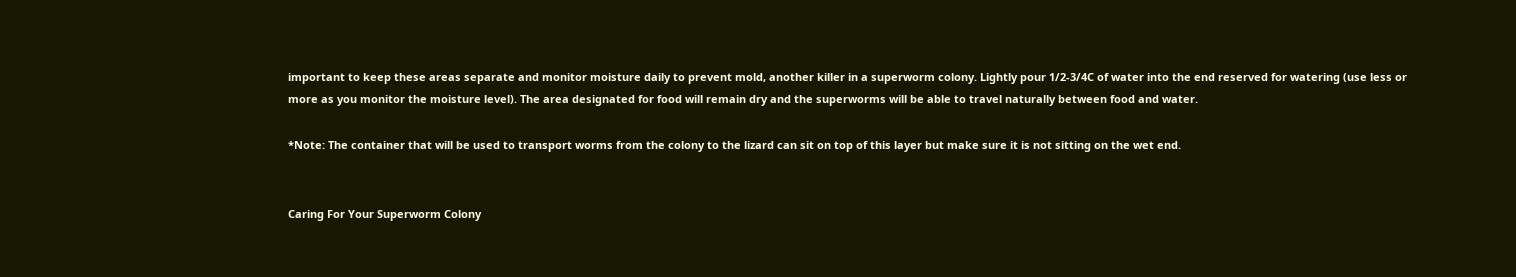important to keep these areas separate and monitor moisture daily to prevent mold, another killer in a superworm colony. Lightly pour 1/2-3/4C of water into the end reserved for watering (use less or more as you monitor the moisture level). The area designated for food will remain dry and the superworms will be able to travel naturally between food and water.

*Note: The container that will be used to transport worms from the colony to the lizard can sit on top of this layer but make sure it is not sitting on the wet end.


Caring For Your Superworm Colony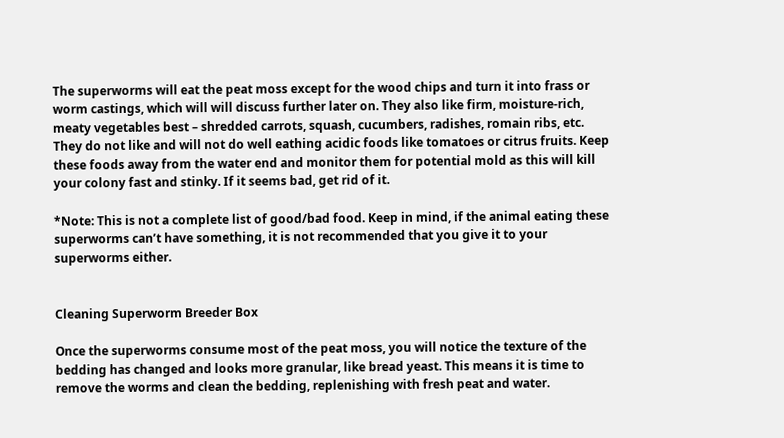The superworms will eat the peat moss except for the wood chips and turn it into frass or worm castings, which will will discuss further later on. They also like firm, moisture-rich, meaty vegetables best – shredded carrots, squash, cucumbers, radishes, romain ribs, etc. They do not like and will not do well eathing acidic foods like tomatoes or citrus fruits. Keep these foods away from the water end and monitor them for potential mold as this will kill your colony fast and stinky. If it seems bad, get rid of it.

*Note: This is not a complete list of good/bad food. Keep in mind, if the animal eating these superworms can’t have something, it is not recommended that you give it to your superworms either.


Cleaning Superworm Breeder Box

Once the superworms consume most of the peat moss, you will notice the texture of the bedding has changed and looks more granular, like bread yeast. This means it is time to remove the worms and clean the bedding, replenishing with fresh peat and water.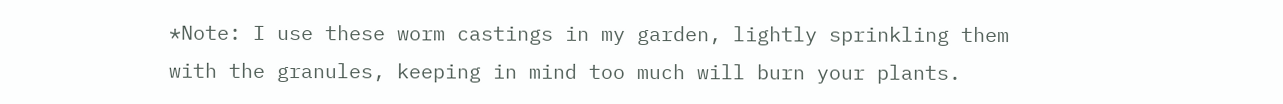*Note: I use these worm castings in my garden, lightly sprinkling them with the granules, keeping in mind too much will burn your plants.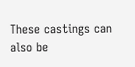These castings can also be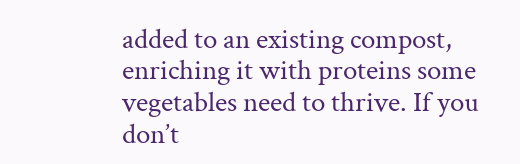added to an existing compost, enriching it with proteins some vegetables need to thrive. If you don’t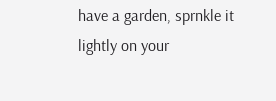have a garden, sprnkle it lightly on your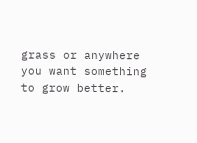grass or anywhere you want something to grow better.